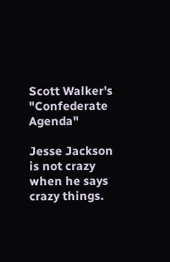Scott Walker's "Confederate Agenda"

Jesse Jackson is not crazy when he says crazy things.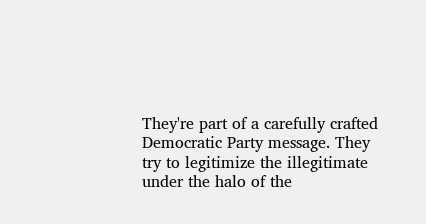They're part of a carefully crafted Democratic Party message. They try to legitimize the illegitimate under the halo of the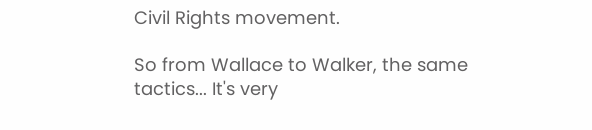Civil Rights movement.

So from Wallace to Walker, the same tactics... It's very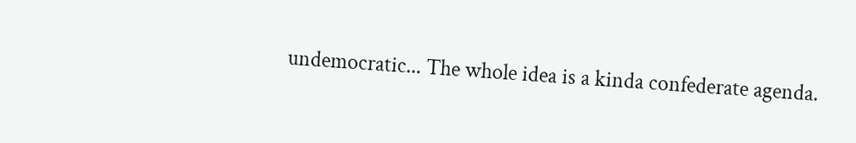undemocratic... The whole idea is a kinda confederate agenda.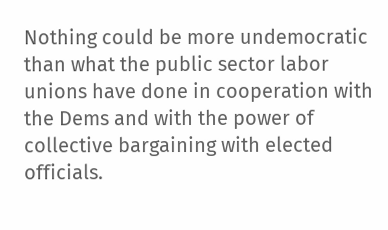Nothing could be more undemocratic than what the public sector labor unions have done in cooperation with the Dems and with the power of collective bargaining with elected officials.